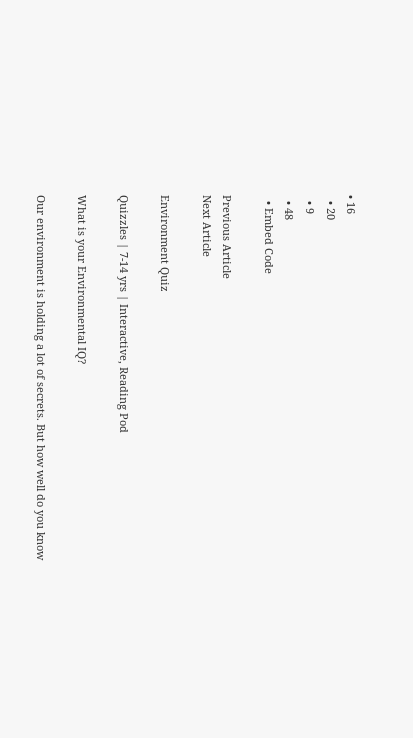• 16
  • 20
  • 9
  • 48
  • Embed Code

Previous Article
Next Article

Environment Quiz

Quizzles | 7-14 yrs | Interactive, Reading Pod

What is your Environmental IQ?

Our environment is holding a lot of secrets. But how well do you know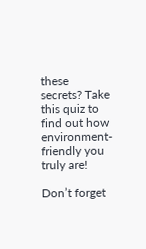these secrets? Take this quiz to find out how environment-friendly you truly are!

Don’t forget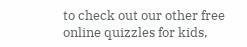to check out our other free online quizzles for kids,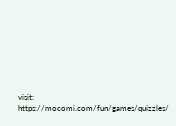visit: https://mocomi.com/fun/games/quizzles/